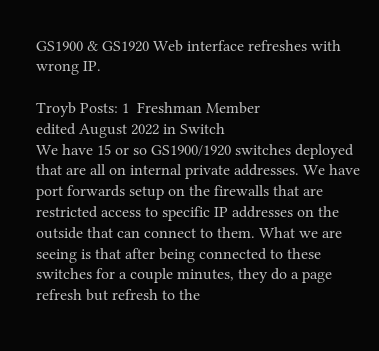GS1900 & GS1920 Web interface refreshes with wrong IP.

Troyb Posts: 1  Freshman Member
edited August 2022 in Switch
We have 15 or so GS1900/1920 switches deployed that are all on internal private addresses. We have port forwards setup on the firewalls that are restricted access to specific IP addresses on the outside that can connect to them. What we are seeing is that after being connected to these switches for a couple minutes, they do a page refresh but refresh to the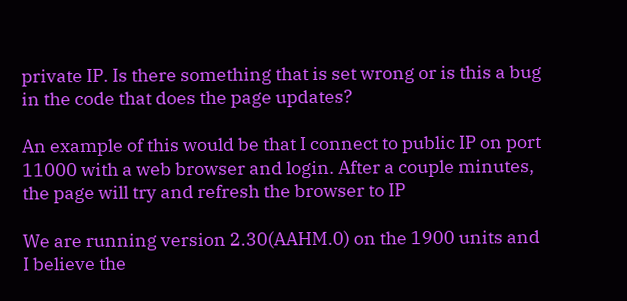private IP. Is there something that is set wrong or is this a bug in the code that does the page updates?

An example of this would be that I connect to public IP on port 11000 with a web browser and login. After a couple minutes, the page will try and refresh the browser to IP

We are running version 2.30(AAHM.0) on the 1900 units and I believe the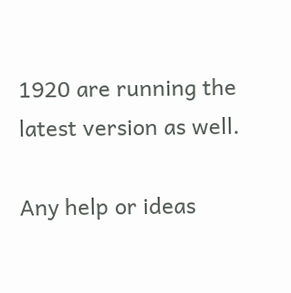1920 are running the latest version as well.

Any help or ideas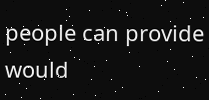people can provide would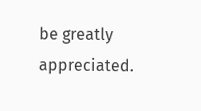be greatly appreciated.